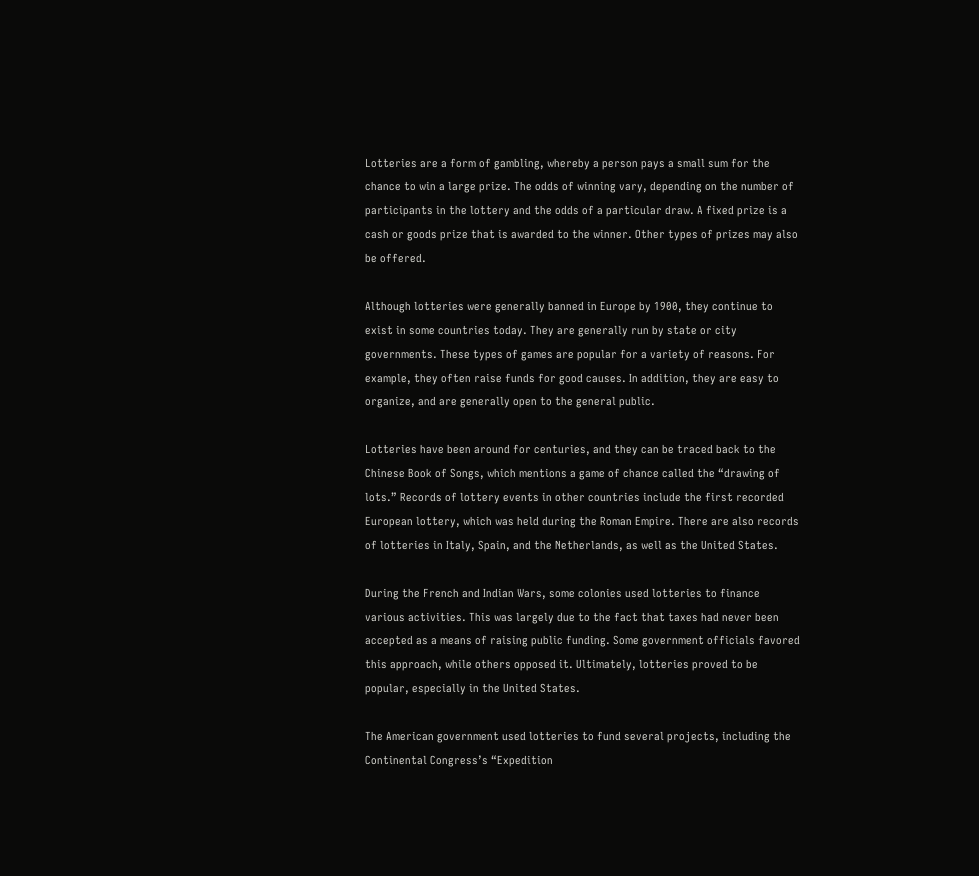Lotteries are a form of gambling, whereby a person pays a small sum for the chance to win a large prize. The odds of winning vary, depending on the number of participants in the lottery and the odds of a particular draw. A fixed prize is a cash or goods prize that is awarded to the winner. Other types of prizes may also be offered.

Although lotteries were generally banned in Europe by 1900, they continue to exist in some countries today. They are generally run by state or city governments. These types of games are popular for a variety of reasons. For example, they often raise funds for good causes. In addition, they are easy to organize, and are generally open to the general public.

Lotteries have been around for centuries, and they can be traced back to the Chinese Book of Songs, which mentions a game of chance called the “drawing of lots.” Records of lottery events in other countries include the first recorded European lottery, which was held during the Roman Empire. There are also records of lotteries in Italy, Spain, and the Netherlands, as well as the United States.

During the French and Indian Wars, some colonies used lotteries to finance various activities. This was largely due to the fact that taxes had never been accepted as a means of raising public funding. Some government officials favored this approach, while others opposed it. Ultimately, lotteries proved to be popular, especially in the United States.

The American government used lotteries to fund several projects, including the Continental Congress’s “Expedition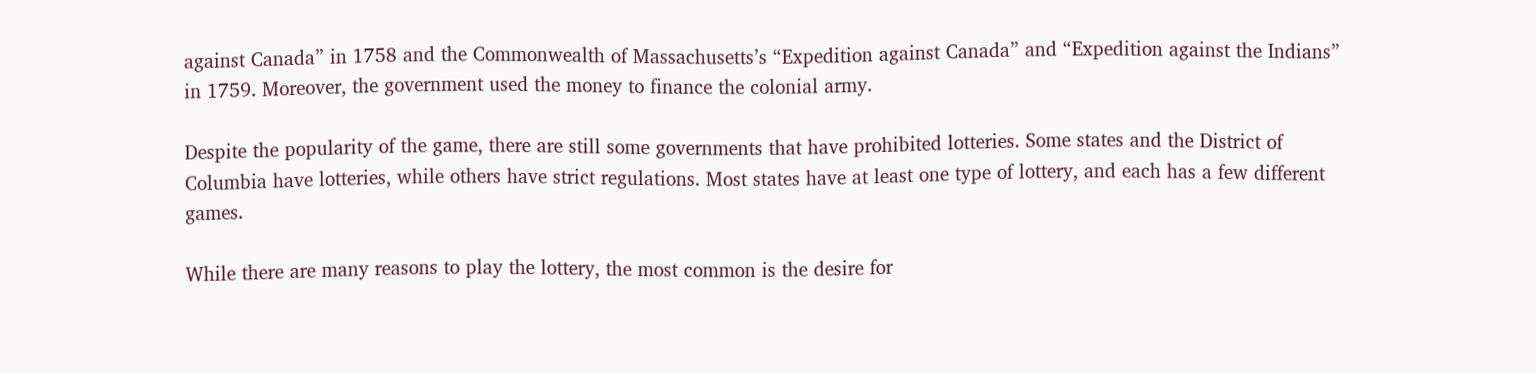against Canada” in 1758 and the Commonwealth of Massachusetts’s “Expedition against Canada” and “Expedition against the Indians” in 1759. Moreover, the government used the money to finance the colonial army.

Despite the popularity of the game, there are still some governments that have prohibited lotteries. Some states and the District of Columbia have lotteries, while others have strict regulations. Most states have at least one type of lottery, and each has a few different games.

While there are many reasons to play the lottery, the most common is the desire for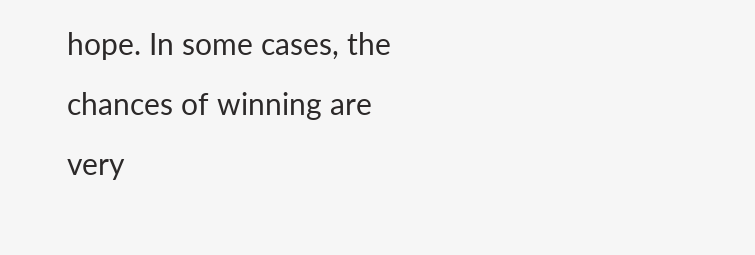hope. In some cases, the chances of winning are very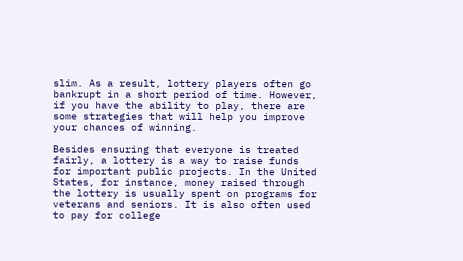slim. As a result, lottery players often go bankrupt in a short period of time. However, if you have the ability to play, there are some strategies that will help you improve your chances of winning.

Besides ensuring that everyone is treated fairly, a lottery is a way to raise funds for important public projects. In the United States, for instance, money raised through the lottery is usually spent on programs for veterans and seniors. It is also often used to pay for college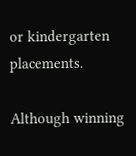or kindergarten placements.

Although winning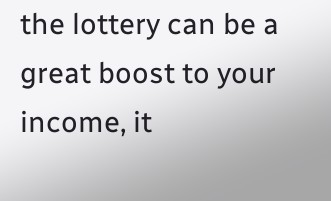the lottery can be a great boost to your income, it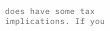does have some tax implications. If you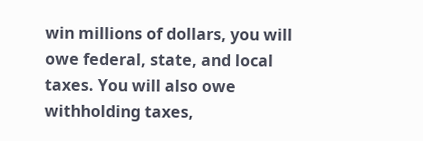win millions of dollars, you will owe federal, state, and local taxes. You will also owe withholding taxes,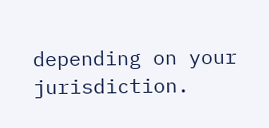depending on your jurisdiction.